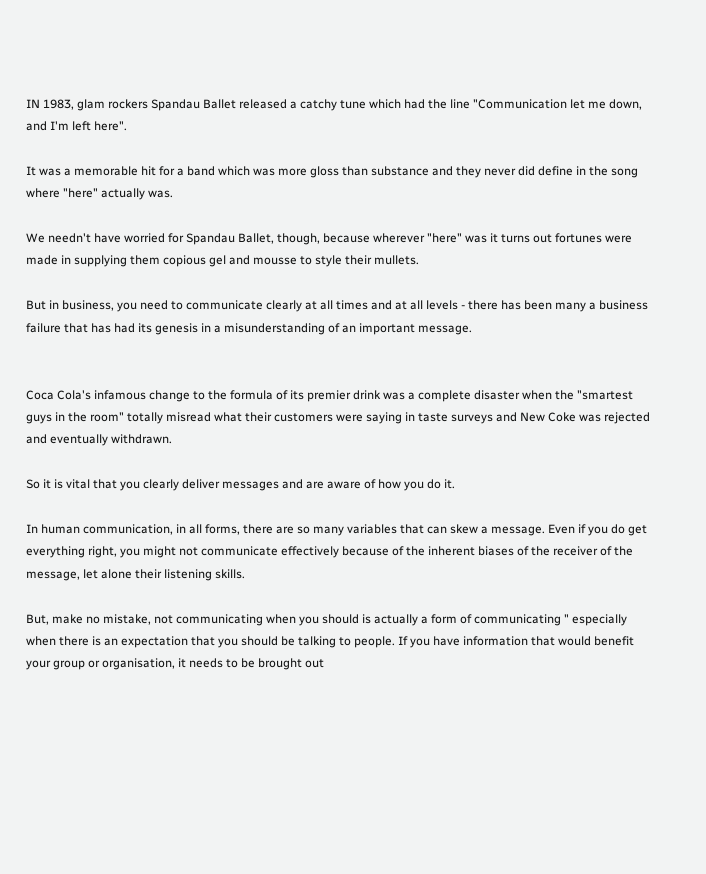IN 1983, glam rockers Spandau Ballet released a catchy tune which had the line "Communication let me down, and I'm left here".

It was a memorable hit for a band which was more gloss than substance and they never did define in the song where "here" actually was.

We needn't have worried for Spandau Ballet, though, because wherever "here" was it turns out fortunes were made in supplying them copious gel and mousse to style their mullets.

But in business, you need to communicate clearly at all times and at all levels - there has been many a business failure that has had its genesis in a misunderstanding of an important message.


Coca Cola's infamous change to the formula of its premier drink was a complete disaster when the "smartest guys in the room" totally misread what their customers were saying in taste surveys and New Coke was rejected and eventually withdrawn.

So it is vital that you clearly deliver messages and are aware of how you do it.

In human communication, in all forms, there are so many variables that can skew a message. Even if you do get everything right, you might not communicate effectively because of the inherent biases of the receiver of the message, let alone their listening skills.

But, make no mistake, not communicating when you should is actually a form of communicating " especially when there is an expectation that you should be talking to people. If you have information that would benefit your group or organisation, it needs to be brought out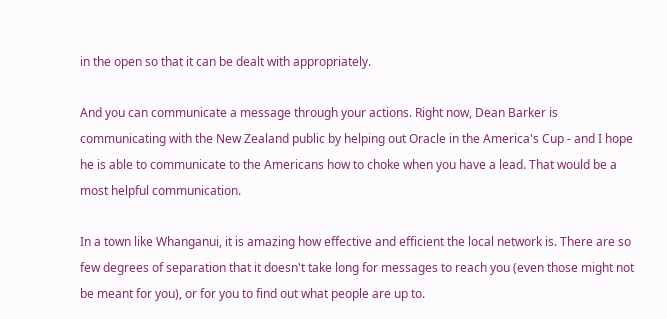in the open so that it can be dealt with appropriately.

And you can communicate a message through your actions. Right now, Dean Barker is communicating with the New Zealand public by helping out Oracle in the America's Cup - and I hope he is able to communicate to the Americans how to choke when you have a lead. That would be a most helpful communication.

In a town like Whanganui, it is amazing how effective and efficient the local network is. There are so few degrees of separation that it doesn't take long for messages to reach you (even those might not be meant for you), or for you to find out what people are up to.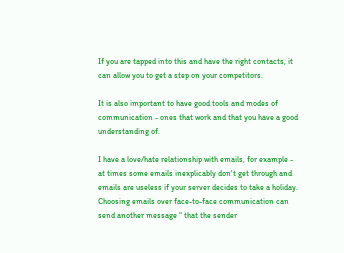If you are tapped into this and have the right contacts, it can allow you to get a step on your competitors.

It is also important to have good tools and modes of communication - ones that work and that you have a good understanding of.

I have a love/hate relationship with emails, for example - at times some emails inexplicably don't get through and emails are useless if your server decides to take a holiday. Choosing emails over face-to-face communication can send another message " that the sender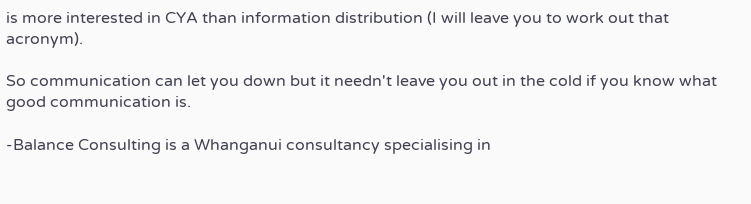is more interested in CYA than information distribution (I will leave you to work out that acronym).

So communication can let you down but it needn't leave you out in the cold if you know what good communication is.

-Balance Consulting is a Whanganui consultancy specialising in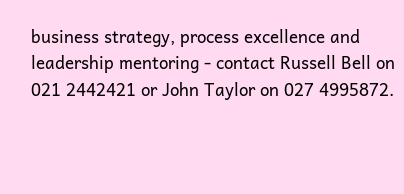business strategy, process excellence and leadership mentoring - contact Russell Bell on 021 2442421 or John Taylor on 027 4995872.